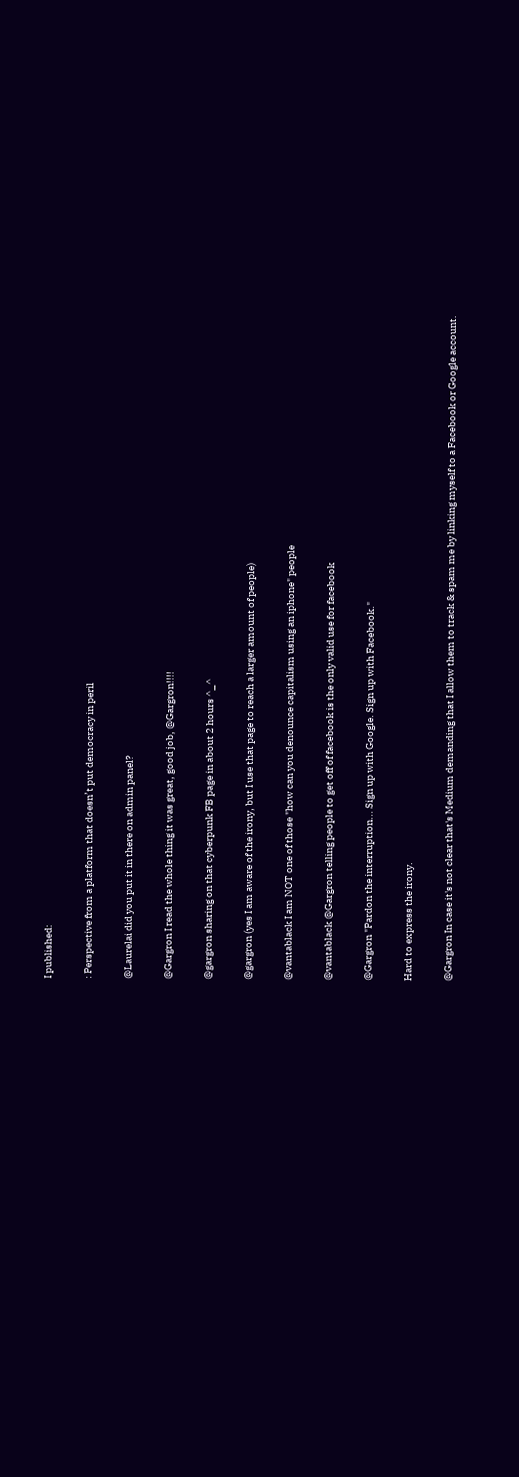I published:

: Perspective from a platform that doesn’t put democracy in peril

@Laurelai did you put it in there on admin panel?

@Gargron I read the whole thing it was great, good job, @Gargron!!!!

@gargron sharing on that cyberpunk FB page in about 2 hours ^_^

@gargron (yes I am aware of the irony, but I use that page to reach a larger amount of people)

@vantablack I am NOT one of those "how can you denounce capitalism using an iphone" people

@vantablack @Gargron telling people to get off of facebook is the only valid use for facebook

@Gargron "Pardon the interruption... Sign up with Google. Sign up with Facebook."

Hard to express the irony.

@Gargron In case it's not clear that's Medium demanding that I allow them to track & spam me by linking myself to a Facebook or Google account.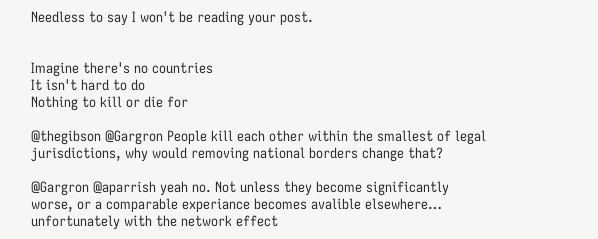Needless to say I won't be reading your post.


Imagine there's no countries
It isn't hard to do
Nothing to kill or die for

@thegibson @Gargron People kill each other within the smallest of legal jurisdictions, why would removing national borders change that?

@Gargron @aparrish yeah no. Not unless they become significantly worse, or a comparable experiance becomes avalible elsewhere… unfortunately with the network effect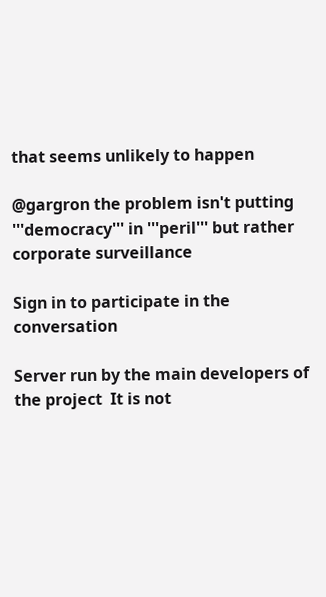that seems unlikely to happen

@gargron the problem isn't putting '''democracy''' in '''peril''' but rather corporate surveillance

Sign in to participate in the conversation

Server run by the main developers of the project  It is not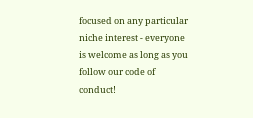focused on any particular niche interest - everyone is welcome as long as you follow our code of conduct!